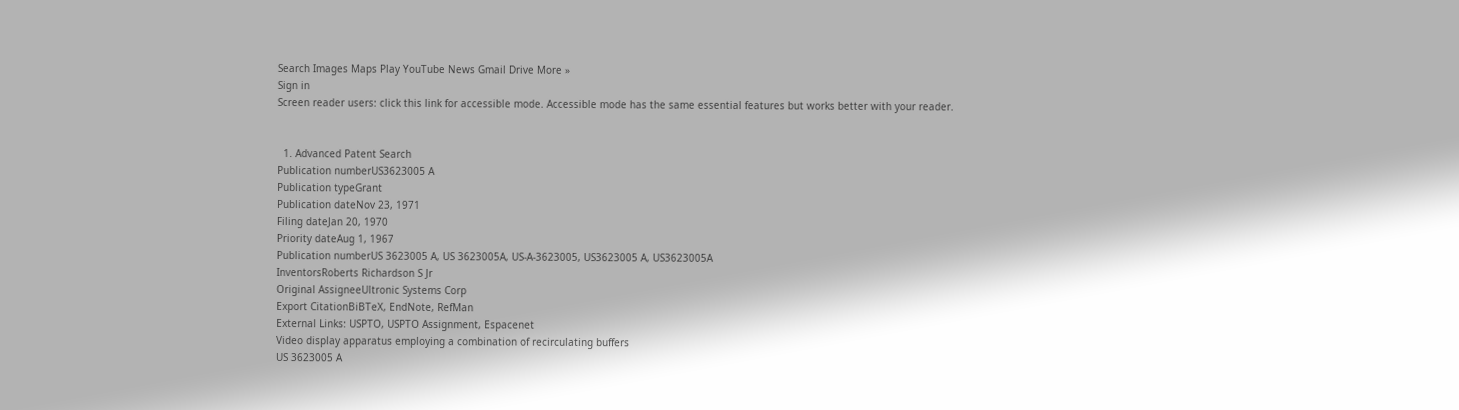Search Images Maps Play YouTube News Gmail Drive More »
Sign in
Screen reader users: click this link for accessible mode. Accessible mode has the same essential features but works better with your reader.


  1. Advanced Patent Search
Publication numberUS3623005 A
Publication typeGrant
Publication dateNov 23, 1971
Filing dateJan 20, 1970
Priority dateAug 1, 1967
Publication numberUS 3623005 A, US 3623005A, US-A-3623005, US3623005 A, US3623005A
InventorsRoberts Richardson S Jr
Original AssigneeUltronic Systems Corp
Export CitationBiBTeX, EndNote, RefMan
External Links: USPTO, USPTO Assignment, Espacenet
Video display apparatus employing a combination of recirculating buffers
US 3623005 A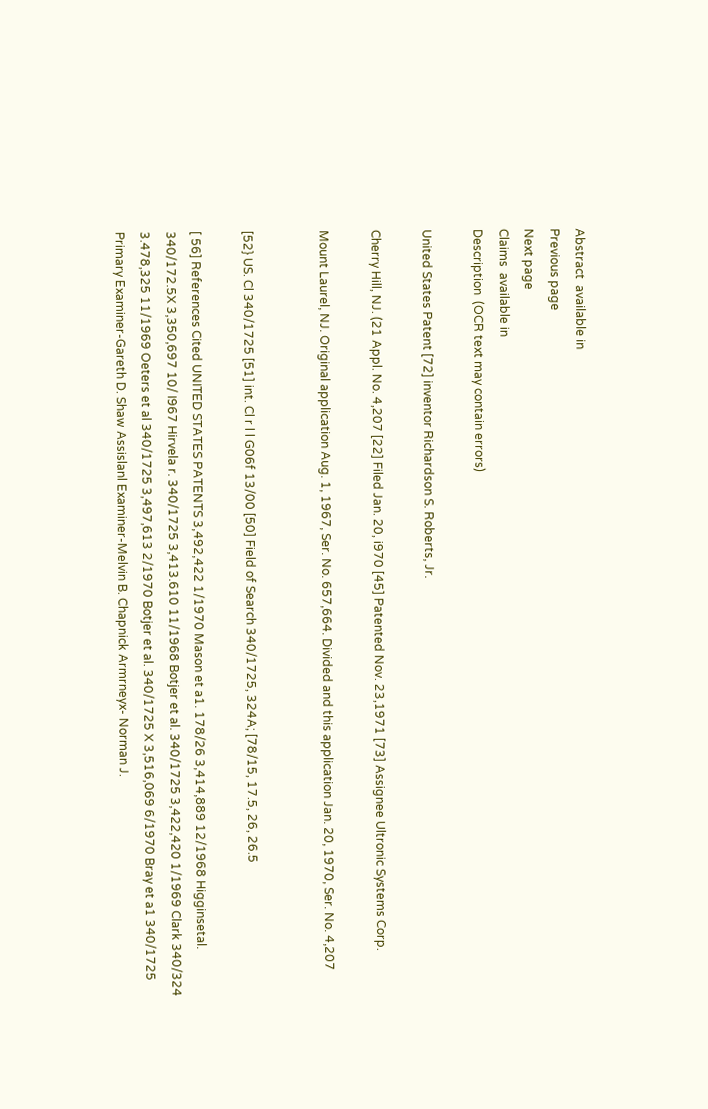Abstract  available in
Previous page
Next page
Claims  available in
Description  (OCR text may contain errors)

United States Patent [72] inventor Richardson S. Roberts, Jr.

Cherry Hill, NJ. (21 Appl. No. 4,207 [22] Filed Jan. 20, i970 [45] Patented Nov. 23,1971 [73] Assignee Ultronic Systems Corp.

Mount Laurel, NJ. Original application Aug. 1, 1967, Ser. No. 657,664. Divided and this application Jan. 20, 1970, Ser. No. 4,207


[52} US. Cl 340/1725 [51] int. Cl r l l G06f 13/00 [50] Field of Search 340/1725, 324A; [78/15, 17.5, 26, 26.5

[ 56] References Cited UNITED STATES PATENTS 3,492,422 1/1970 Mason et a1. 178/26 3,414,889 12/1968 Higginsetal. 340/172.5X 3,350,697 10/ I967 Hirvela r. 340/1725 3,413.610 11/1968 Botjer et al. 340/1725 3,422,420 1/1969 Clark 340/324 3.478,325 11/1969 Oeters et al 340/1725 3,497,613 2/1970 Botjer et al. 340/1725 X 3,516,069 6/1970 Bray et a1 340/1725 Primary Examiner-Gareth D. Shaw Assislanl Examiner-Melvin B. Chapnick Armrneyx- Norman J.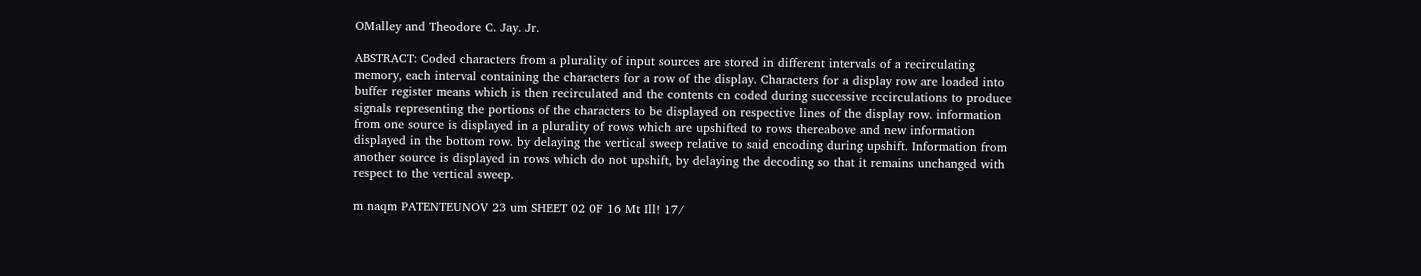OMalley and Theodore C. Jay. Jr.

ABSTRACT: Coded characters from a plurality of input sources are stored in different intervals of a recirculating memory, each interval containing the characters for a row of the display. Characters for a display row are loaded into buffer register means which is then recirculated and the contents cn coded during successive rccirculations to produce signals representing the portions of the characters to be displayed on respective lines of the display row. information from one source is displayed in a plurality of rows which are upshifted to rows thereabove and new information displayed in the bottom row. by delaying the vertical sweep relative to said encoding during upshift. Information from another source is displayed in rows which do not upshift, by delaying the decoding so that it remains unchanged with respect to the vertical sweep.

m naqm PATENTEUNOV 23 um SHEET 02 0F 16 Mt Ill! 17/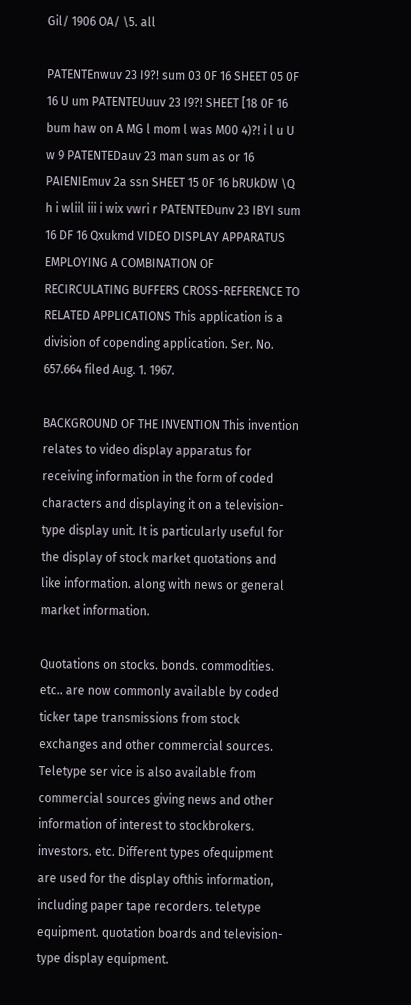Gil/ 1906 OA/ \5. all

PATENTEnwuv 23 I9?! sum 03 0F 16 SHEET 05 0F 16 U um PATENTEUuuv 23 I9?! SHEET [18 0F 16 bum haw on A MG l mom l was M00 4)?! i l u U w 9 PATENTEDauv 23 man sum as or 16 PAIENIEmuv 2a ssn SHEET 15 0F 16 bRUkDW \Q h i wliil iii i wix vwri r PATENTEDunv 23 IBYI sum 16 DF 16 Qxukmd VIDEO DISPLAY APPARATUS EMPLOYING A COMBINATION OF RECIRCULATING BUFFERS CROSS-REFERENCE TO RELATED APPLICATIONS This application is a division of copending application. Ser. No. 657.664 filed Aug. 1. 1967.

BACKGROUND OF THE INVENTION This invention relates to video display apparatus for receiving information in the form of coded characters and displaying it on a television-type display unit. It is particularly useful for the display of stock market quotations and like information. along with news or general market information.

Quotations on stocks. bonds. commodities. etc.. are now commonly available by coded ticker tape transmissions from stock exchanges and other commercial sources. Teletype ser vice is also available from commercial sources giving news and other information of interest to stockbrokers. investors. etc. Different types ofequipment are used for the display ofthis information, including paper tape recorders. teletype equipment. quotation boards and television-type display equipment.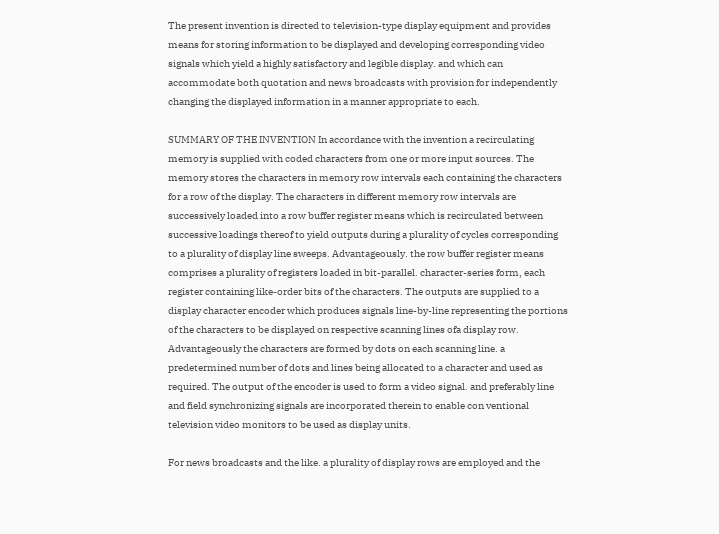The present invention is directed to television-type display equipment and provides means for storing information to be displayed and developing corresponding video signals which yield a highly satisfactory and legible display. and which can accommodate both quotation and news broadcasts with provision for independently changing the displayed information in a manner appropriate to each.

SUMMARY OF THE INVENTION In accordance with the invention a recirculating memory is supplied with coded characters from one or more input sources. The memory stores the characters in memory row intervals each containing the characters for a row of the display. The characters in different memory row intervals are successively loaded into a row buffer register means which is recirculated between successive loadings thereof to yield outputs during a plurality of cycles corresponding to a plurality of display line sweeps. Advantageously. the row buffer register means comprises a plurality of registers loaded in bit-parallel. character-series form, each register containing like-order bits of the characters. The outputs are supplied to a display character encoder which produces signals line-by-line representing the portions of the characters to be displayed on respective scanning lines ofa display row. Advantageously the characters are formed by dots on each scanning line. a predetermined number of dots and lines being allocated to a character and used as required. The output of the encoder is used to form a video signal. and preferably line and field synchronizing signals are incorporated therein to enable con ventional television video monitors to be used as display units.

For news broadcasts and the like. a plurality of display rows are employed and the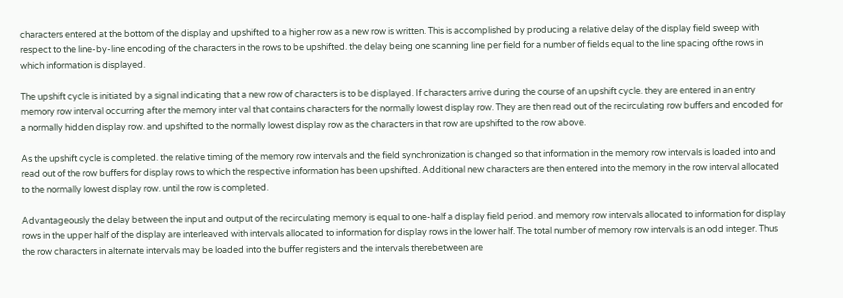characters entered at the bottom of the display and upshifted to a higher row as a new row is written. This is accomplished by producing a relative delay of the display field sweep with respect to the line-by-line encoding of the characters in the rows to be upshifted. the delay being one scanning line per field for a number of fields equal to the line spacing ofthe rows in which information is displayed.

The upshift cycle is initiated by a signal indicating that a new row of characters is to be displayed. If characters arrive during the course of an upshift cycle. they are entered in an entry memory row interval occurring after the memory inter val that contains characters for the normally lowest display row. They are then read out of the recirculating row buffers and encoded for a normally hidden display row. and upshifted to the normally lowest display row as the characters in that row are upshifted to the row above.

As the upshift cycle is completed. the relative timing of the memory row intervals and the field synchronization is changed so that information in the memory row intervals is loaded into and read out of the row buffers for display rows to which the respective information has been upshifted. Additional new characters are then entered into the memory in the row interval allocated to the normally lowest display row. until the row is completed.

Advantageously the delay between the input and output of the recirculating memory is equal to one-half a display field period. and memory row intervals allocated to information for display rows in the upper half of the display are interleaved with intervals allocated to information for display rows in the lower half. The total number of memory row intervals is an odd integer. Thus the row characters in alternate intervals may be loaded into the buffer registers and the intervals therebetween are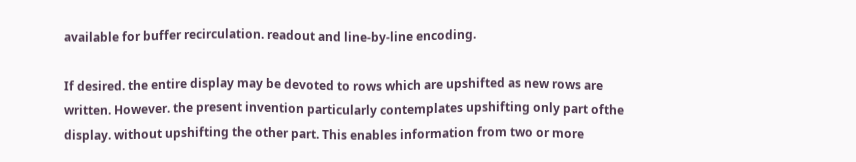available for buffer recirculation. readout and line-by-line encoding.

If desired. the entire display may be devoted to rows which are upshifted as new rows are written. However. the present invention particularly contemplates upshifting only part ofthe display. without upshifting the other part. This enables information from two or more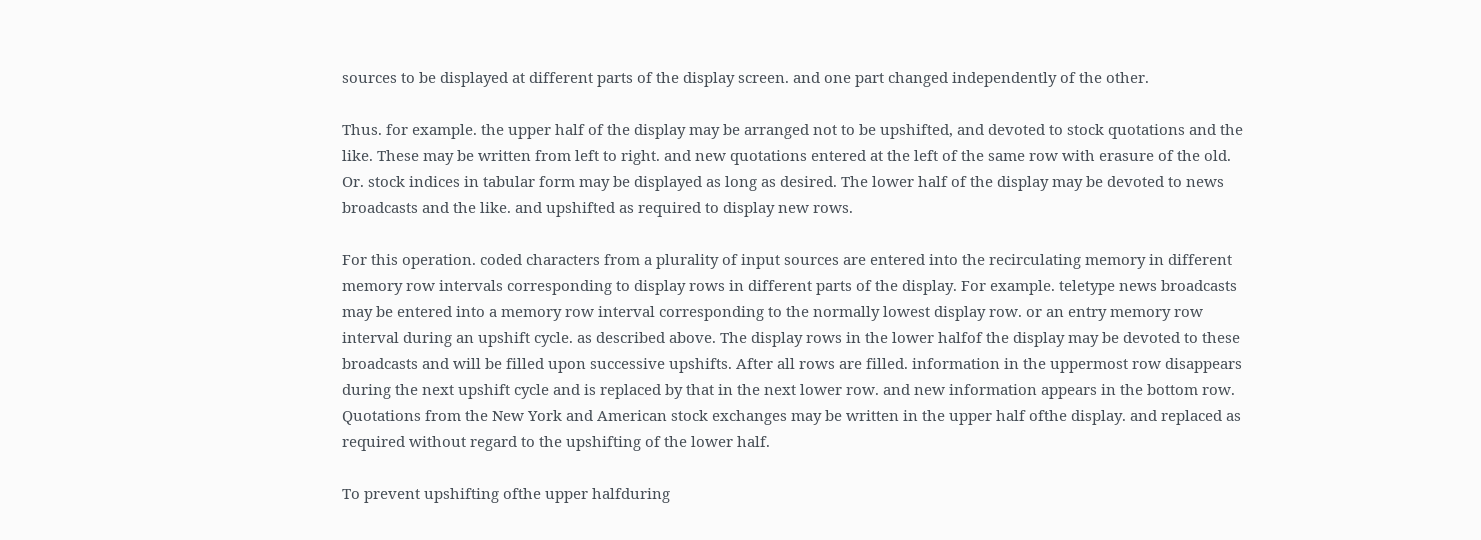sources to be displayed at different parts of the display screen. and one part changed independently of the other.

Thus. for example. the upper half of the display may be arranged not to be upshifted, and devoted to stock quotations and the like. These may be written from left to right. and new quotations entered at the left of the same row with erasure of the old. Or. stock indices in tabular form may be displayed as long as desired. The lower half of the display may be devoted to news broadcasts and the like. and upshifted as required to display new rows.

For this operation. coded characters from a plurality of input sources are entered into the recirculating memory in different memory row intervals corresponding to display rows in different parts of the display. For example. teletype news broadcasts may be entered into a memory row interval corresponding to the normally lowest display row. or an entry memory row interval during an upshift cycle. as described above. The display rows in the lower halfof the display may be devoted to these broadcasts and will be filled upon successive upshifts. After all rows are filled. information in the uppermost row disappears during the next upshift cycle and is replaced by that in the next lower row. and new information appears in the bottom row. Quotations from the New York and American stock exchanges may be written in the upper half ofthe display. and replaced as required without regard to the upshifting of the lower half.

To prevent upshifting ofthe upper halfduring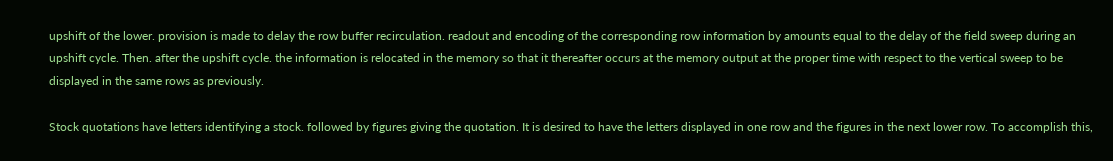upshift of the lower. provision is made to delay the row buffer recirculation. readout and encoding of the corresponding row information by amounts equal to the delay of the field sweep during an upshift cycle. Then. after the upshift cycle. the information is relocated in the memory so that it thereafter occurs at the memory output at the proper time with respect to the vertical sweep to be displayed in the same rows as previously.

Stock quotations have letters identifying a stock. followed by figures giving the quotation. It is desired to have the letters displayed in one row and the figures in the next lower row. To accomplish this,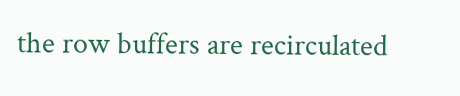the row buffers are recirculated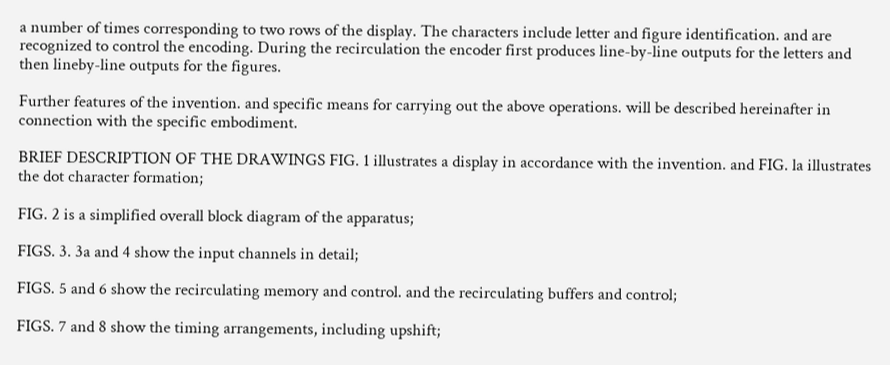a number of times corresponding to two rows of the display. The characters include letter and figure identification. and are recognized to control the encoding. During the recirculation the encoder first produces line-by-line outputs for the letters and then lineby-line outputs for the figures.

Further features of the invention. and specific means for carrying out the above operations. will be described hereinafter in connection with the specific embodiment.

BRIEF DESCRIPTION OF THE DRAWINGS FIG. 1 illustrates a display in accordance with the invention. and FIG. la illustrates the dot character formation;

FIG. 2 is a simplified overall block diagram of the apparatus;

FIGS. 3. 3a and 4 show the input channels in detail;

FIGS. 5 and 6 show the recirculating memory and control. and the recirculating buffers and control;

FIGS. 7 and 8 show the timing arrangements, including upshift;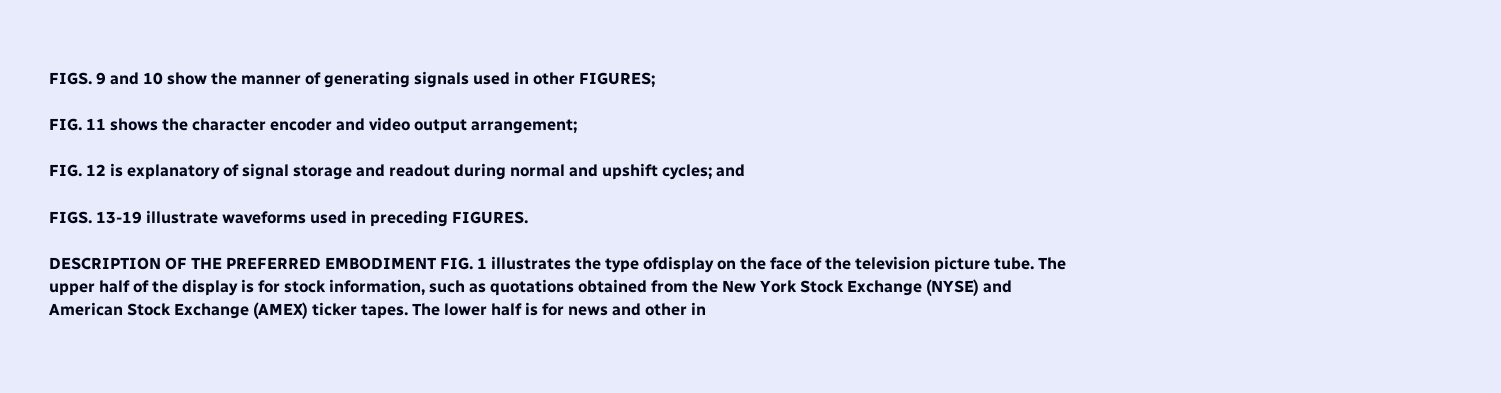FIGS. 9 and 10 show the manner of generating signals used in other FIGURES;

FIG. 11 shows the character encoder and video output arrangement;

FIG. 12 is explanatory of signal storage and readout during normal and upshift cycles; and

FIGS. 13-19 illustrate waveforms used in preceding FIGURES.

DESCRIPTION OF THE PREFERRED EMBODIMENT FIG. 1 illustrates the type ofdisplay on the face of the television picture tube. The upper half of the display is for stock information, such as quotations obtained from the New York Stock Exchange (NYSE) and American Stock Exchange (AMEX) ticker tapes. The lower half is for news and other in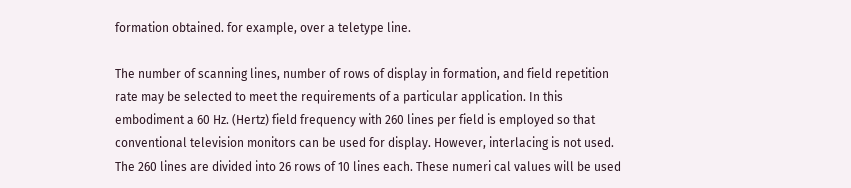formation obtained. for example, over a teletype line.

The number of scanning lines, number of rows of display in formation, and field repetition rate may be selected to meet the requirements of a particular application. In this embodiment a 60 Hz. (Hertz) field frequency with 260 lines per field is employed so that conventional television monitors can be used for display. However, interlacing is not used. The 260 lines are divided into 26 rows of 10 lines each. These numeri cal values will be used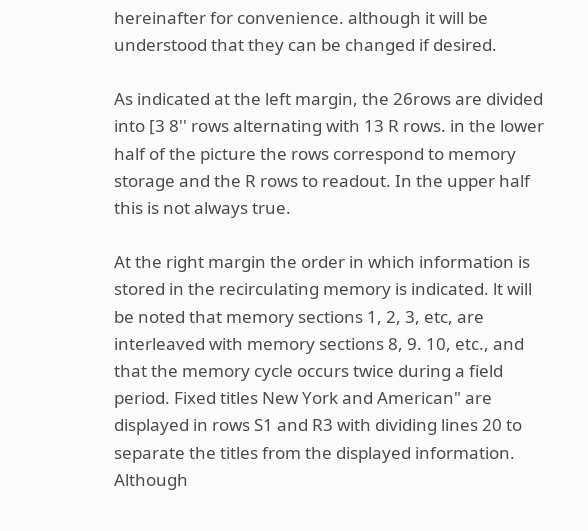hereinafter for convenience. although it will be understood that they can be changed if desired.

As indicated at the left margin, the 26rows are divided into [3 8'' rows alternating with 13 R rows. in the lower half of the picture the rows correspond to memory storage and the R rows to readout. In the upper half this is not always true.

At the right margin the order in which information is stored in the recirculating memory is indicated. lt will be noted that memory sections 1, 2, 3, etc, are interleaved with memory sections 8, 9. 10, etc., and that the memory cycle occurs twice during a field period. Fixed titles New York and American" are displayed in rows S1 and R3 with dividing lines 20 to separate the titles from the displayed information. Although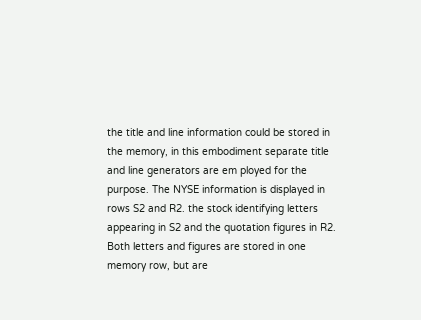the title and line information could be stored in the memory, in this embodiment separate title and line generators are em ployed for the purpose. The NYSE information is displayed in rows S2 and R2. the stock identifying letters appearing in S2 and the quotation figures in R2. Both letters and figures are stored in one memory row, but are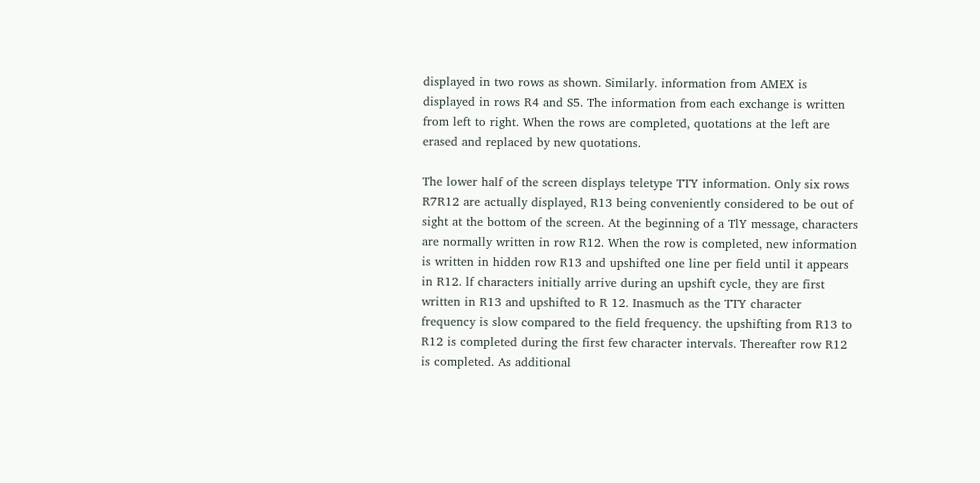displayed in two rows as shown. Similarly. information from AMEX is displayed in rows R4 and S5. The information from each exchange is written from left to right. When the rows are completed, quotations at the left are erased and replaced by new quotations.

The lower half of the screen displays teletype TTY information. Only six rows R7R12 are actually displayed, R13 being conveniently considered to be out of sight at the bottom of the screen. At the beginning of a TlY message, characters are normally written in row R12. When the row is completed, new information is written in hidden row R13 and upshifted one line per field until it appears in R12. lf characters initially arrive during an upshift cycle, they are first written in R13 and upshifted to R 12. Inasmuch as the TTY character frequency is slow compared to the field frequency. the upshifting from R13 to R12 is completed during the first few character intervals. Thereafter row R12 is completed. As additional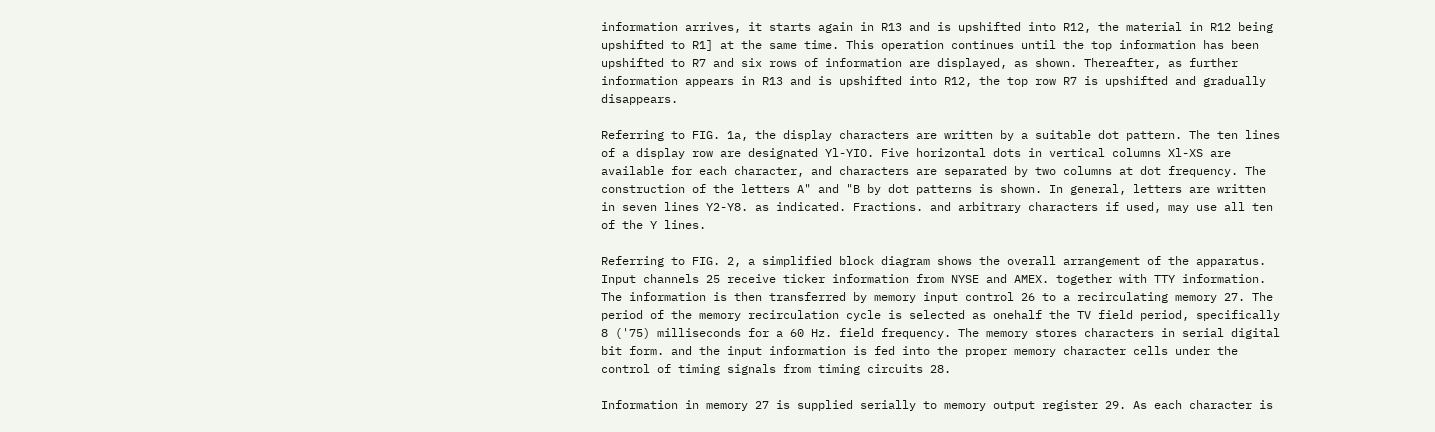information arrives, it starts again in R13 and is upshifted into R12, the material in R12 being upshifted to R1] at the same time. This operation continues until the top information has been upshifted to R7 and six rows of information are displayed, as shown. Thereafter, as further information appears in R13 and is upshifted into R12, the top row R7 is upshifted and gradually disappears.

Referring to FIG. 1a, the display characters are written by a suitable dot pattern. The ten lines of a display row are designated Yl-YIO. Five horizontal dots in vertical columns Xl-XS are available for each character, and characters are separated by two columns at dot frequency. The construction of the letters A" and "B by dot patterns is shown. In general, letters are written in seven lines Y2-Y8. as indicated. Fractions. and arbitrary characters if used, may use all ten of the Y lines.

Referring to FIG. 2, a simplified block diagram shows the overall arrangement of the apparatus. Input channels 25 receive ticker information from NYSE and AMEX. together with TTY information. The information is then transferred by memory input control 26 to a recirculating memory 27. The period of the memory recirculation cycle is selected as onehalf the TV field period, specifically 8 ('75) milliseconds for a 60 Hz. field frequency. The memory stores characters in serial digital bit form. and the input information is fed into the proper memory character cells under the control of timing signals from timing circuits 28.

Information in memory 27 is supplied serially to memory output register 29. As each character is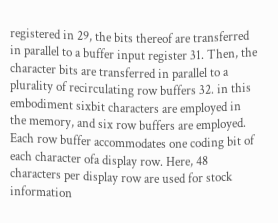registered in 29, the bits thereof are transferred in parallel to a buffer input register 31. Then, the character bits are transferred in parallel to a plurality of recirculating row buffers 32. in this embodiment sixbit characters are employed in the memory, and six row buffers are employed. Each row buffer accommodates one coding bit of each character ofa display row. Here, 48 characters per display row are used for stock information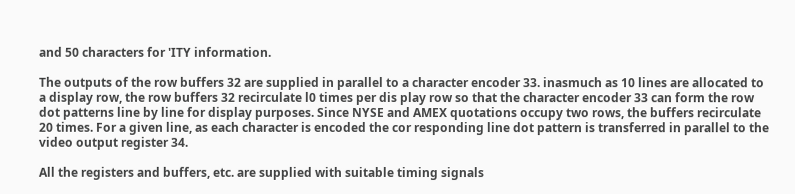and 50 characters for 'ITY information.

The outputs of the row buffers 32 are supplied in parallel to a character encoder 33. inasmuch as 10 lines are allocated to a display row, the row buffers 32 recirculate l0 times per dis play row so that the character encoder 33 can form the row dot patterns line by line for display purposes. Since NYSE and AMEX quotations occupy two rows, the buffers recirculate 20 times. For a given line, as each character is encoded the cor responding line dot pattern is transferred in parallel to the video output register 34.

All the registers and buffers, etc. are supplied with suitable timing signals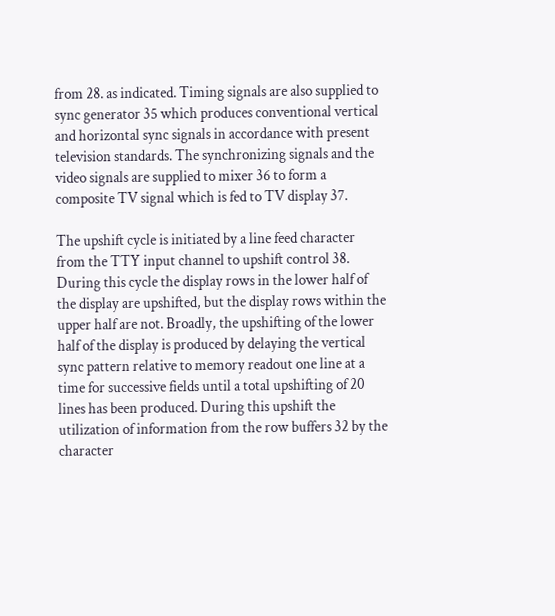from 28. as indicated. Timing signals are also supplied to sync generator 35 which produces conventional vertical and horizontal sync signals in accordance with present television standards. The synchronizing signals and the video signals are supplied to mixer 36 to form a composite TV signal which is fed to TV display 37.

The upshift cycle is initiated by a line feed character from the TTY input channel to upshift control 38. During this cycle the display rows in the lower half of the display are upshifted, but the display rows within the upper half are not. Broadly, the upshifting of the lower half of the display is produced by delaying the vertical sync pattern relative to memory readout one line at a time for successive fields until a total upshifting of 20 lines has been produced. During this upshift the utilization of information from the row buffers 32 by the character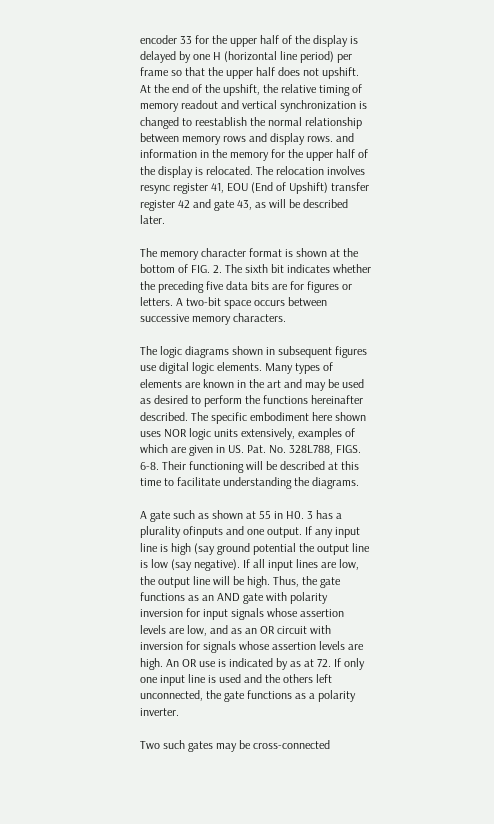encoder 33 for the upper half of the display is delayed by one H (horizontal line period) per frame so that the upper half does not upshift. At the end of the upshift, the relative timing of memory readout and vertical synchronization is changed to reestablish the normal relationship between memory rows and display rows. and information in the memory for the upper half of the display is relocated. The relocation involves resync register 41, EOU (End of Upshift) transfer register 42 and gate 43, as will be described later.

The memory character format is shown at the bottom of FIG. 2. The sixth bit indicates whether the preceding five data bits are for figures or letters. A two-bit space occurs between successive memory characters.

The logic diagrams shown in subsequent figures use digital logic elements. Many types of elements are known in the art and may be used as desired to perform the functions hereinafter described. The specific embodiment here shown uses NOR logic units extensively, examples of which are given in US. Pat. No. 328L788, FIGS. 6-8. Their functioning will be described at this time to facilitate understanding the diagrams.

A gate such as shown at 55 in H0. 3 has a plurality ofinputs and one output. If any input line is high (say ground potential the output line is low (say negative). If all input lines are low, the output line will be high. Thus, the gate functions as an AND gate with polarity inversion for input signals whose assertion levels are low, and as an OR circuit with inversion for signals whose assertion levels are high. An OR use is indicated by as at 72. If only one input line is used and the others left unconnected, the gate functions as a polarity inverter.

Two such gates may be cross-connected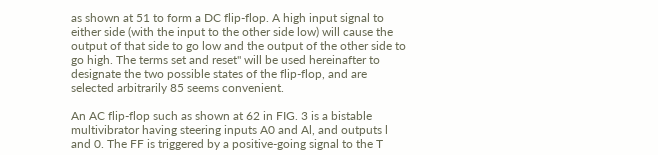as shown at 51 to form a DC flip-flop. A high input signal to either side (with the input to the other side low) will cause the output of that side to go low and the output of the other side to go high. The terms set and reset" will be used hereinafter to designate the two possible states of the flip-flop, and are selected arbitrarily 85 seems convenient.

An AC flip-flop such as shown at 62 in FIG. 3 is a bistable multivibrator having steering inputs A0 and Al, and outputs l and 0. The FF is triggered by a positive-going signal to the T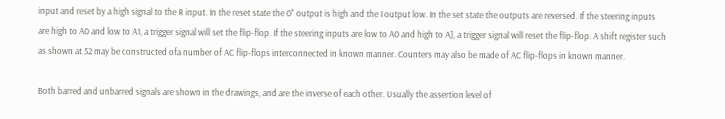input and reset by a high signal to the R input. In the reset state the 0" output is high and the I output low. In the set state the outputs are reversed. If the steering inputs are high to A0 and low to A1, a trigger signal will set the flip-flop. If the steering inputs are low to A0 and high to A], a trigger signal will reset the flip-flop. A shift register such as shown at 52 may be constructed ofa number of AC flip-flops interconnected in known manner. Counters may also be made of AC flip-flops in known manner.

Both barred and unbarred signals are shown in the drawings, and are the inverse of each other. Usually the assertion level of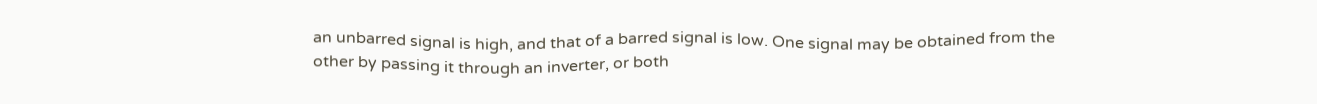an unbarred signal is high, and that of a barred signal is low. One signal may be obtained from the other by passing it through an inverter, or both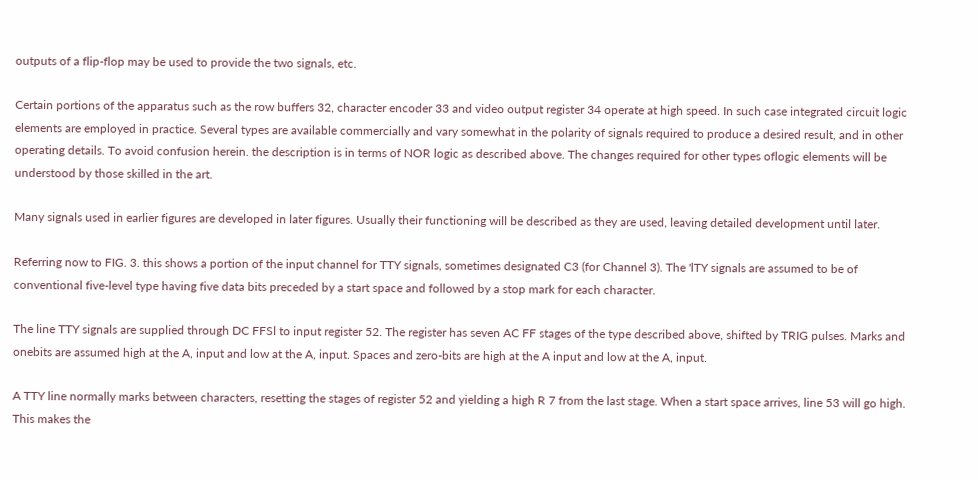outputs of a flip-flop may be used to provide the two signals, etc.

Certain portions of the apparatus such as the row buffers 32, character encoder 33 and video output register 34 operate at high speed. In such case integrated circuit logic elements are employed in practice. Several types are available commercially and vary somewhat in the polarity of signals required to produce a desired result, and in other operating details. To avoid confusion herein. the description is in terms of NOR logic as described above. The changes required for other types oflogic elements will be understood by those skilled in the art.

Many signals used in earlier figures are developed in later figures. Usually their functioning will be described as they are used, leaving detailed development until later.

Referring now to FIG. 3. this shows a portion of the input channel for TTY signals, sometimes designated C3 (for Channel 3). The 'lTY signals are assumed to be of conventional five-level type having five data bits preceded by a start space and followed by a stop mark for each character.

The line TTY signals are supplied through DC FFSl to input register 52. The register has seven AC FF stages of the type described above, shifted by TRIG pulses. Marks and onebits are assumed high at the A, input and low at the A, input. Spaces and zero-bits are high at the A input and low at the A, input.

A TTY line normally marks between characters, resetting the stages of register 52 and yielding a high R 7 from the last stage. When a start space arrives, line 53 will go high. This makes the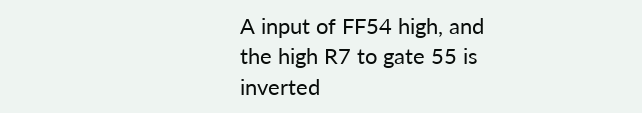A input of FF54 high, and the high R7 to gate 55 is inverted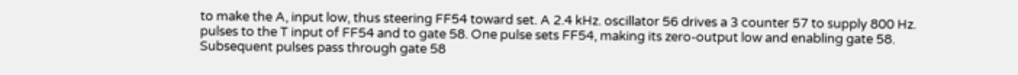to make the A, input low, thus steering FF54 toward set. A 2.4 kHz. oscillator 56 drives a 3 counter 57 to supply 800 Hz. pulses to the T input of FF54 and to gate 58. One pulse sets FF54, making its zero-output low and enabling gate 58. Subsequent pulses pass through gate 58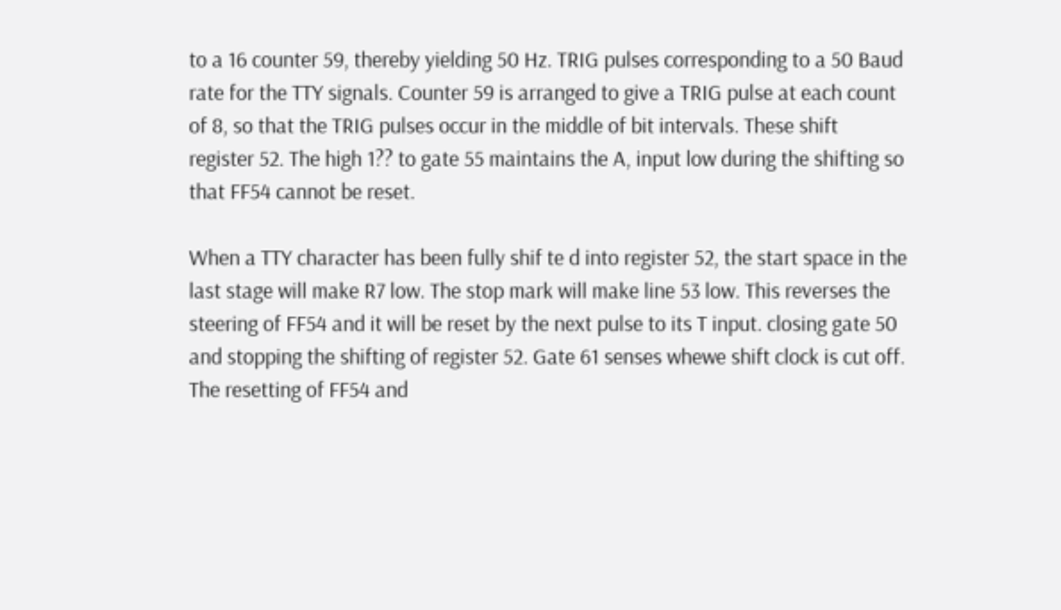to a 16 counter 59, thereby yielding 50 Hz. TRIG pulses corresponding to a 50 Baud rate for the TTY signals. Counter 59 is arranged to give a TRIG pulse at each count of 8, so that the TRIG pulses occur in the middle of bit intervals. These shift register 52. The high 1?? to gate 55 maintains the A, input low during the shifting so that FF54 cannot be reset.

When a TTY character has been fully shif te d into register 52, the start space in the last stage will make R7 low. The stop mark will make line 53 low. This reverses the steering of FF54 and it will be reset by the next pulse to its T input. closing gate 50 and stopping the shifting of register 52. Gate 61 senses whewe shift clock is cut off. The resetting of FF54 and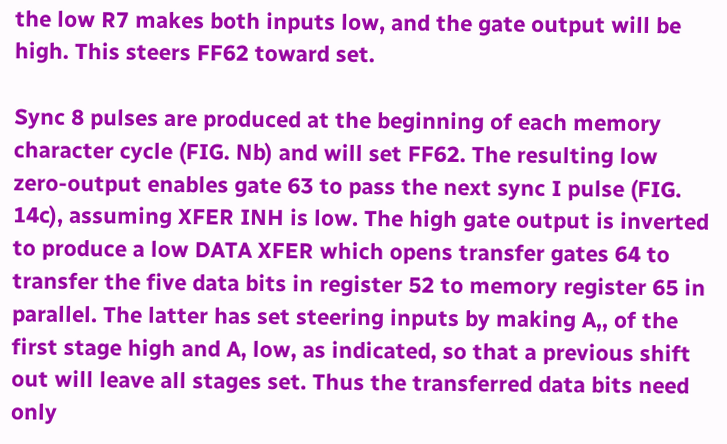the low R7 makes both inputs low, and the gate output will be high. This steers FF62 toward set.

Sync 8 pulses are produced at the beginning of each memory character cycle (FIG. Nb) and will set FF62. The resulting low zero-output enables gate 63 to pass the next sync I pulse (FIG. 14c), assuming XFER INH is low. The high gate output is inverted to produce a low DATA XFER which opens transfer gates 64 to transfer the five data bits in register 52 to memory register 65 in parallel. The latter has set steering inputs by making A,, of the first stage high and A, low, as indicated, so that a previous shift out will leave all stages set. Thus the transferred data bits need only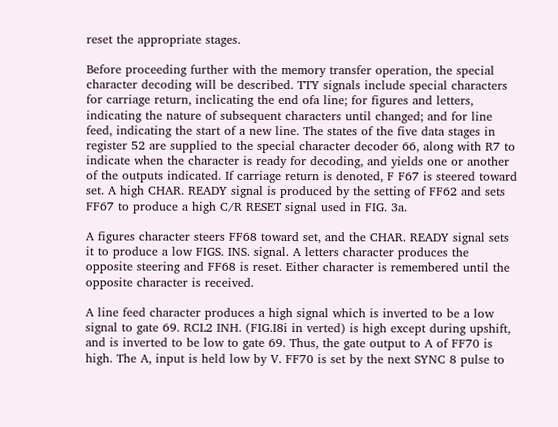reset the appropriate stages.

Before proceeding further with the memory transfer operation, the special character decoding will be described. TTY signals include special characters for carriage return, inclicating the end ofa line; for figures and letters, indicating the nature of subsequent characters until changed; and for line feed, indicating the start of a new line. The states of the five data stages in register 52 are supplied to the special character decoder 66, along with R7 to indicate when the character is ready for decoding, and yields one or another of the outputs indicated. If carriage return is denoted, F F67 is steered toward set. A high CHAR. READY signal is produced by the setting of FF62 and sets FF67 to produce a high C/R RESET signal used in FIG. 3a.

A figures character steers FF68 toward set, and the CHAR. READY signal sets it to produce a low FIGS. INS. signal. A letters character produces the opposite steering and FF68 is reset. Either character is remembered until the opposite character is received.

A line feed character produces a high signal which is inverted to be a low signal to gate 69. RCL2 INH. (FIG.I8i in verted) is high except during upshift, and is inverted to be low to gate 69. Thus, the gate output to A of FF70 is high. The A, input is held low by V. FF70 is set by the next SYNC 8 pulse to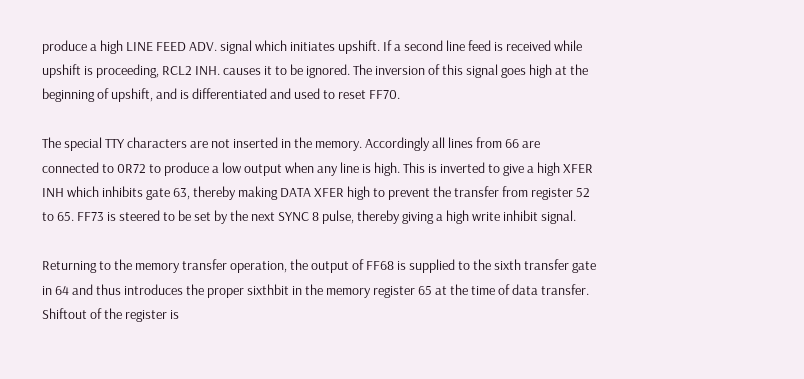produce a high LINE FEED ADV. signal which initiates upshift. If a second line feed is received while upshift is proceeding, RCL2 INH. causes it to be ignored. The inversion of this signal goes high at the beginning of upshift, and is differentiated and used to reset FF70.

The special TTY characters are not inserted in the memory. Accordingly all lines from 66 are connected to 0R72 to produce a low output when any line is high. This is inverted to give a high XFER INH which inhibits gate 63, thereby making DATA XFER high to prevent the transfer from register 52 to 65. FF73 is steered to be set by the next SYNC 8 pulse, thereby giving a high write inhibit signal.

Returning to the memory transfer operation, the output of FF68 is supplied to the sixth transfer gate in 64 and thus introduces the proper sixthbit in the memory register 65 at the time of data transfer. Shiftout of the register is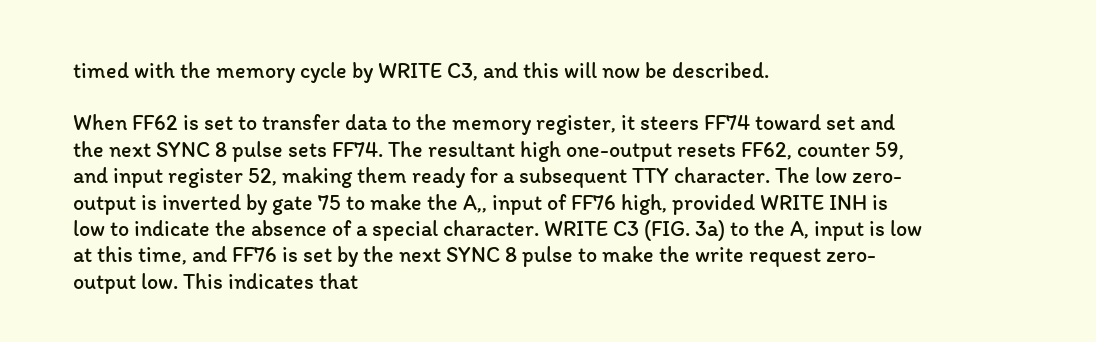timed with the memory cycle by WRITE C3, and this will now be described.

When FF62 is set to transfer data to the memory register, it steers FF74 toward set and the next SYNC 8 pulse sets FF74. The resultant high one-output resets FF62, counter 59, and input register 52, making them ready for a subsequent TTY character. The low zero-output is inverted by gate 75 to make the A,, input of FF76 high, provided WRITE INH is low to indicate the absence of a special character. WRITE C3 (FIG. 3a) to the A, input is low at this time, and FF76 is set by the next SYNC 8 pulse to make the write request zero-output low. This indicates that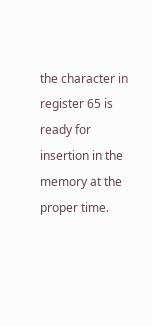the character in register 65 is ready for insertion in the memory at the proper time.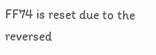FF74 is reset due to the reversed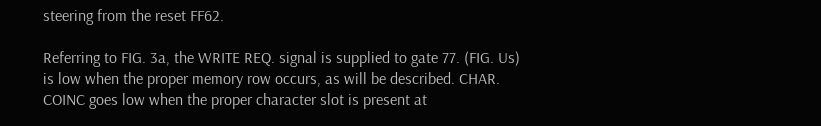steering from the reset FF62.

Referring to FIG. 3a, the WRITE REQ. signal is supplied to gate 77. (FIG. Us) is low when the proper memory row occurs, as will be described. CHAR. COINC goes low when the proper character slot is present at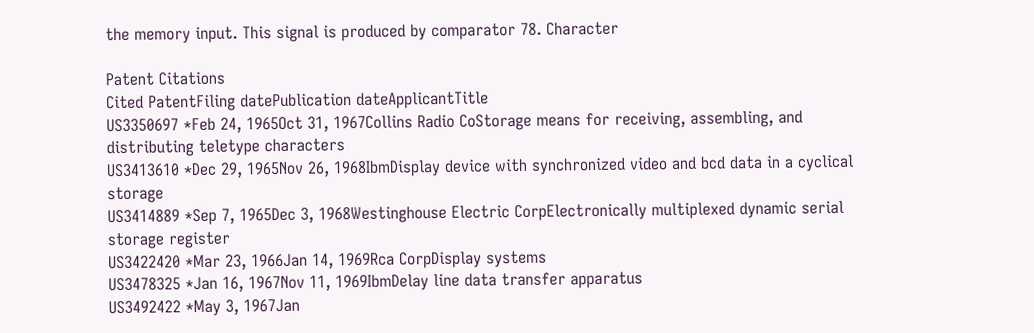the memory input. This signal is produced by comparator 78. Character

Patent Citations
Cited PatentFiling datePublication dateApplicantTitle
US3350697 *Feb 24, 1965Oct 31, 1967Collins Radio CoStorage means for receiving, assembling, and distributing teletype characters
US3413610 *Dec 29, 1965Nov 26, 1968IbmDisplay device with synchronized video and bcd data in a cyclical storage
US3414889 *Sep 7, 1965Dec 3, 1968Westinghouse Electric CorpElectronically multiplexed dynamic serial storage register
US3422420 *Mar 23, 1966Jan 14, 1969Rca CorpDisplay systems
US3478325 *Jan 16, 1967Nov 11, 1969IbmDelay line data transfer apparatus
US3492422 *May 3, 1967Jan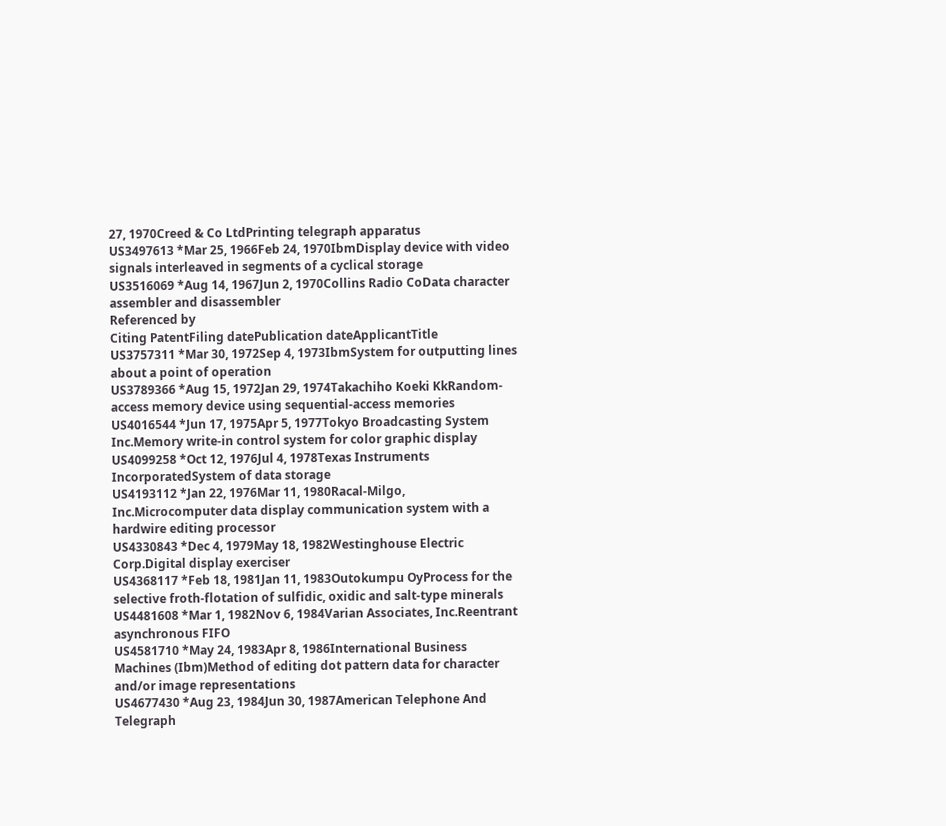27, 1970Creed & Co LtdPrinting telegraph apparatus
US3497613 *Mar 25, 1966Feb 24, 1970IbmDisplay device with video signals interleaved in segments of a cyclical storage
US3516069 *Aug 14, 1967Jun 2, 1970Collins Radio CoData character assembler and disassembler
Referenced by
Citing PatentFiling datePublication dateApplicantTitle
US3757311 *Mar 30, 1972Sep 4, 1973IbmSystem for outputting lines about a point of operation
US3789366 *Aug 15, 1972Jan 29, 1974Takachiho Koeki KkRandom-access memory device using sequential-access memories
US4016544 *Jun 17, 1975Apr 5, 1977Tokyo Broadcasting System Inc.Memory write-in control system for color graphic display
US4099258 *Oct 12, 1976Jul 4, 1978Texas Instruments IncorporatedSystem of data storage
US4193112 *Jan 22, 1976Mar 11, 1980Racal-Milgo, Inc.Microcomputer data display communication system with a hardwire editing processor
US4330843 *Dec 4, 1979May 18, 1982Westinghouse Electric Corp.Digital display exerciser
US4368117 *Feb 18, 1981Jan 11, 1983Outokumpu OyProcess for the selective froth-flotation of sulfidic, oxidic and salt-type minerals
US4481608 *Mar 1, 1982Nov 6, 1984Varian Associates, Inc.Reentrant asynchronous FIFO
US4581710 *May 24, 1983Apr 8, 1986International Business Machines (Ibm)Method of editing dot pattern data for character and/or image representations
US4677430 *Aug 23, 1984Jun 30, 1987American Telephone And Telegraph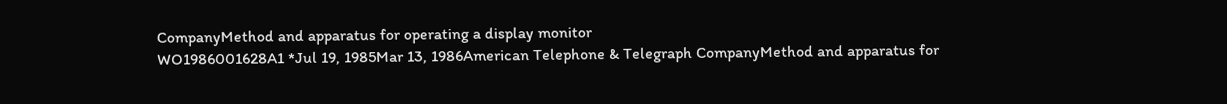CompanyMethod and apparatus for operating a display monitor
WO1986001628A1 *Jul 19, 1985Mar 13, 1986American Telephone & Telegraph CompanyMethod and apparatus for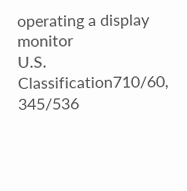operating a display monitor
U.S. Classification710/60, 345/536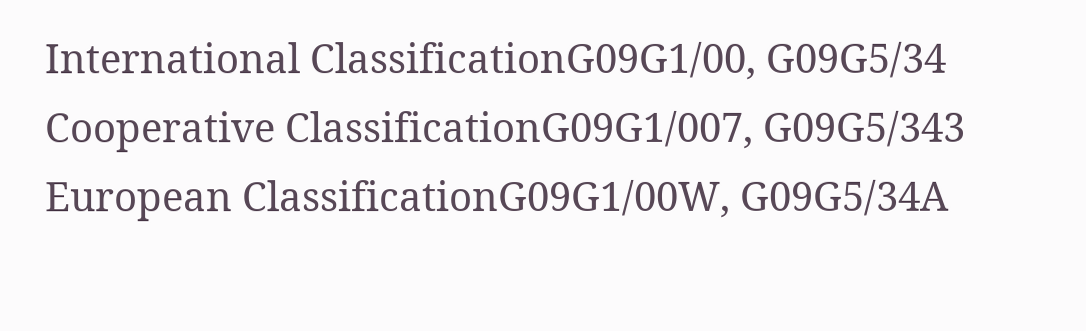International ClassificationG09G1/00, G09G5/34
Cooperative ClassificationG09G1/007, G09G5/343
European ClassificationG09G1/00W, G09G5/34A